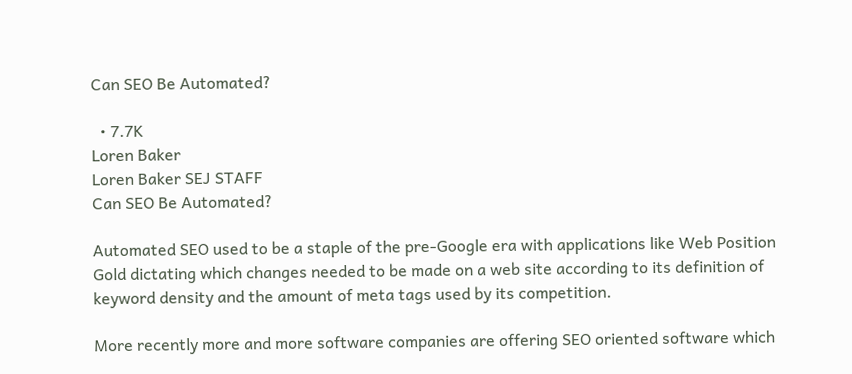Can SEO Be Automated?

  • 7.7K
Loren Baker
Loren Baker SEJ STAFF
Can SEO Be Automated?

Automated SEO used to be a staple of the pre-Google era with applications like Web Position Gold dictating which changes needed to be made on a web site according to its definition of keyword density and the amount of meta tags used by its competition.

More recently more and more software companies are offering SEO oriented software which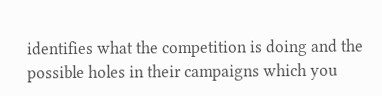identifies what the competition is doing and the possible holes in their campaigns which you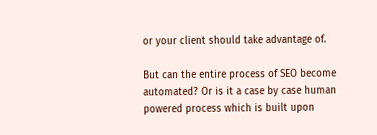or your client should take advantage of.

But can the entire process of SEO become automated? Or is it a case by case human powered process which is built upon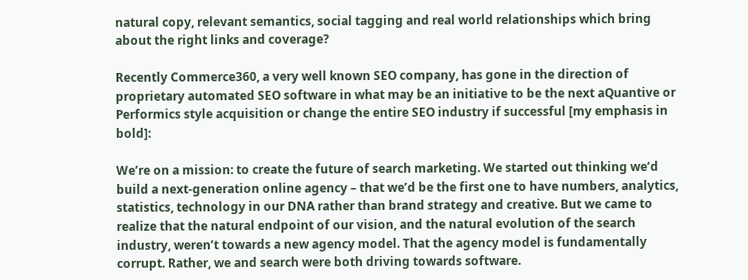natural copy, relevant semantics, social tagging and real world relationships which bring about the right links and coverage?

Recently Commerce360, a very well known SEO company, has gone in the direction of proprietary automated SEO software in what may be an initiative to be the next aQuantive or Performics style acquisition or change the entire SEO industry if successful [my emphasis in bold]:

We’re on a mission: to create the future of search marketing. We started out thinking we’d build a next-generation online agency – that we’d be the first one to have numbers, analytics, statistics, technology in our DNA rather than brand strategy and creative. But we came to realize that the natural endpoint of our vision, and the natural evolution of the search industry, weren’t towards a new agency model. That the agency model is fundamentally corrupt. Rather, we and search were both driving towards software.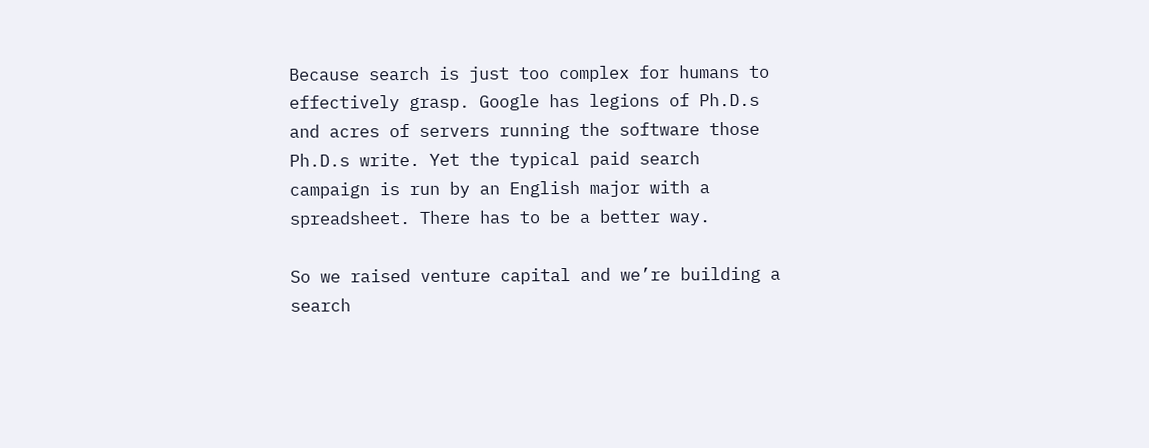Because search is just too complex for humans to effectively grasp. Google has legions of Ph.D.s and acres of servers running the software those Ph.D.s write. Yet the typical paid search campaign is run by an English major with a spreadsheet. There has to be a better way.

So we raised venture capital and we’re building a search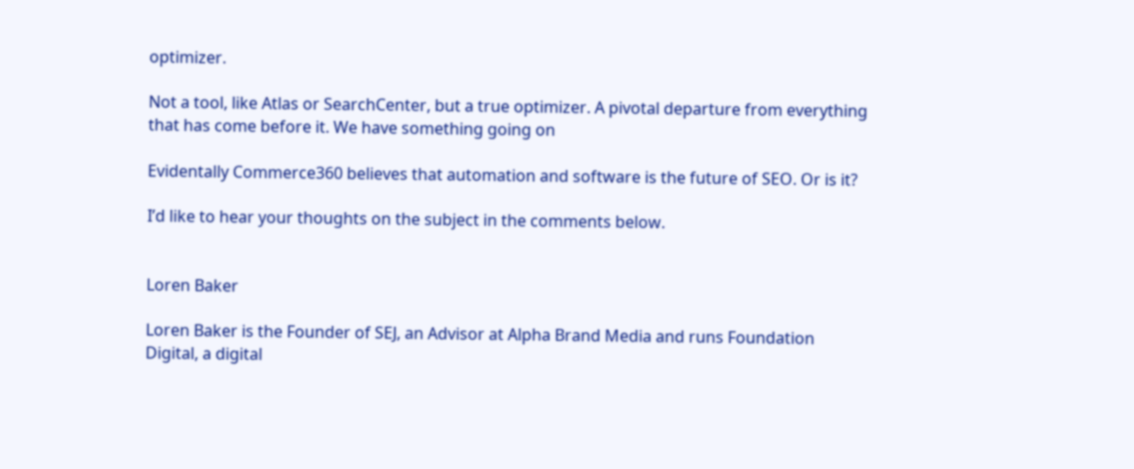optimizer.

Not a tool, like Atlas or SearchCenter, but a true optimizer. A pivotal departure from everything that has come before it. We have something going on

Evidentally Commerce360 believes that automation and software is the future of SEO. Or is it?

I’d like to hear your thoughts on the subject in the comments below.


Loren Baker

Loren Baker is the Founder of SEJ, an Advisor at Alpha Brand Media and runs Foundation Digital, a digital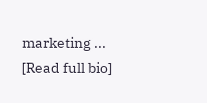marketing ... [Read full bio]